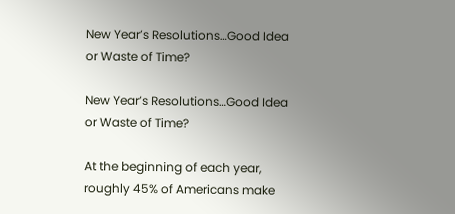New Year’s Resolutions…Good Idea or Waste of Time?

New Year’s Resolutions…Good Idea or Waste of Time?

At the beginning of each year, roughly 45% of Americans make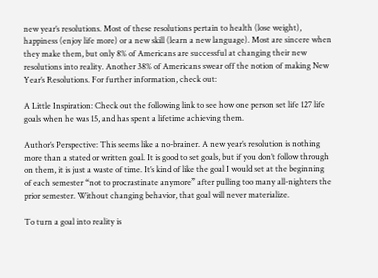new year’s resolutions. Most of these resolutions pertain to health (lose weight), happiness (enjoy life more) or a new skill (learn a new language). Most are sincere when they make them, but only 8% of Americans are successful at changing their new resolutions into reality. Another 38% of Americans swear off the notion of making New Year’s Resolutions. For further information, check out:

A Little Inspiration: Check out the following link to see how one person set life 127 life goals when he was 15, and has spent a lifetime achieving them.

Author’s Perspective: This seems like a no-brainer. A new year’s resolution is nothing more than a stated or written goal. It is good to set goals, but if you don’t follow through on them, it is just a waste of time. It’s kind of like the goal I would set at the beginning of each semester “not to procrastinate anymore” after pulling too many all-nighters the prior semester. Without changing behavior, that goal will never materialize.

To turn a goal into reality is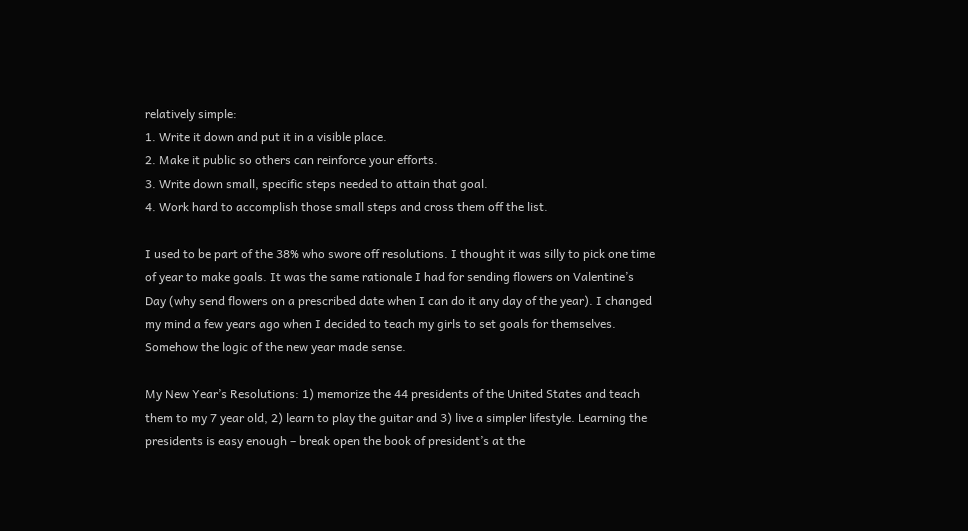relatively simple:
1. Write it down and put it in a visible place.
2. Make it public so others can reinforce your efforts.
3. Write down small, specific steps needed to attain that goal.
4. Work hard to accomplish those small steps and cross them off the list.

I used to be part of the 38% who swore off resolutions. I thought it was silly to pick one time of year to make goals. It was the same rationale I had for sending flowers on Valentine’s Day (why send flowers on a prescribed date when I can do it any day of the year). I changed my mind a few years ago when I decided to teach my girls to set goals for themselves. Somehow the logic of the new year made sense.

My New Year’s Resolutions: 1) memorize the 44 presidents of the United States and teach them to my 7 year old, 2) learn to play the guitar and 3) live a simpler lifestyle. Learning the presidents is easy enough – break open the book of president’s at the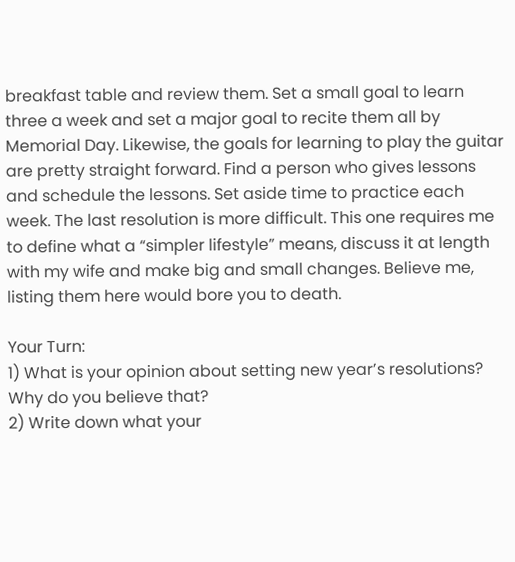breakfast table and review them. Set a small goal to learn three a week and set a major goal to recite them all by Memorial Day. Likewise, the goals for learning to play the guitar are pretty straight forward. Find a person who gives lessons and schedule the lessons. Set aside time to practice each week. The last resolution is more difficult. This one requires me to define what a “simpler lifestyle” means, discuss it at length with my wife and make big and small changes. Believe me, listing them here would bore you to death.

Your Turn:
1) What is your opinion about setting new year’s resolutions? Why do you believe that?
2) Write down what your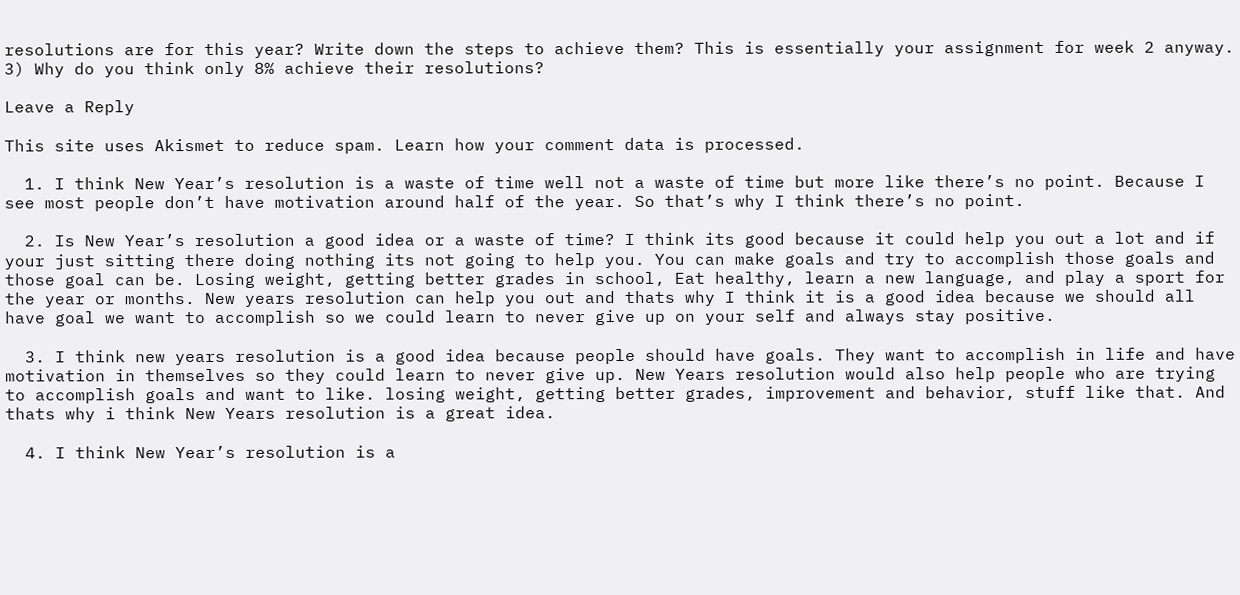resolutions are for this year? Write down the steps to achieve them? This is essentially your assignment for week 2 anyway.
3) Why do you think only 8% achieve their resolutions?

Leave a Reply

This site uses Akismet to reduce spam. Learn how your comment data is processed.

  1. I think New Year’s resolution is a waste of time well not a waste of time but more like there’s no point. Because I see most people don’t have motivation around half of the year. So that’s why I think there’s no point.

  2. Is New Year’s resolution a good idea or a waste of time? I think its good because it could help you out a lot and if your just sitting there doing nothing its not going to help you. You can make goals and try to accomplish those goals and those goal can be. Losing weight, getting better grades in school, Eat healthy, learn a new language, and play a sport for the year or months. New years resolution can help you out and thats why I think it is a good idea because we should all have goal we want to accomplish so we could learn to never give up on your self and always stay positive.

  3. I think new years resolution is a good idea because people should have goals. They want to accomplish in life and have motivation in themselves so they could learn to never give up. New Years resolution would also help people who are trying to accomplish goals and want to like. losing weight, getting better grades, improvement and behavior, stuff like that. And thats why i think New Years resolution is a great idea.

  4. I think New Year’s resolution is a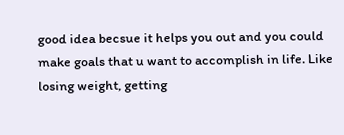good idea becsue it helps you out and you could make goals that u want to accomplish in life. Like losing weight, getting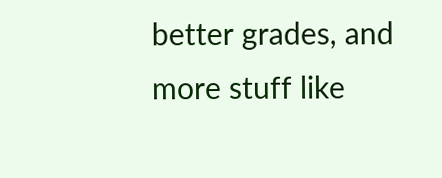better grades, and more stuff like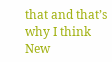that and that’s why I think New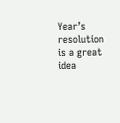Year’s resolution is a great idea